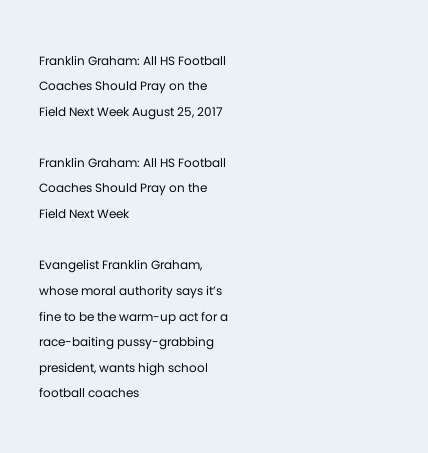Franklin Graham: All HS Football Coaches Should Pray on the Field Next Week August 25, 2017

Franklin Graham: All HS Football Coaches Should Pray on the Field Next Week

Evangelist Franklin Graham, whose moral authority says it’s fine to be the warm-up act for a race-baiting pussy-grabbing president, wants high school football coaches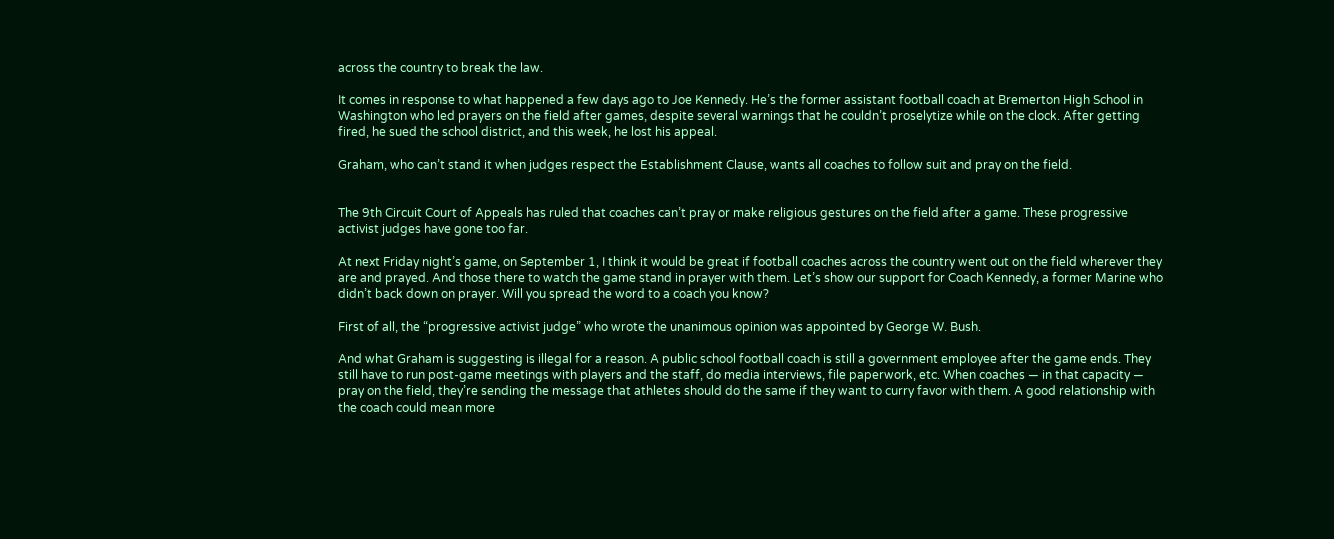across the country to break the law.

It comes in response to what happened a few days ago to Joe Kennedy. He’s the former assistant football coach at Bremerton High School in Washington who led prayers on the field after games, despite several warnings that he couldn’t proselytize while on the clock. After getting fired, he sued the school district, and this week, he lost his appeal.

Graham, who can’t stand it when judges respect the Establishment Clause, wants all coaches to follow suit and pray on the field.


The 9th Circuit Court of Appeals has ruled that coaches can’t pray or make religious gestures on the field after a game. These progressive activist judges have gone too far.

At next Friday night’s game, on September 1, I think it would be great if football coaches across the country went out on the field wherever they are and prayed. And those there to watch the game stand in prayer with them. Let’s show our support for Coach Kennedy, a former Marine who didn’t back down on prayer. Will you spread the word to a coach you know?

First of all, the “progressive activist judge” who wrote the unanimous opinion was appointed by George W. Bush.

And what Graham is suggesting is illegal for a reason. A public school football coach is still a government employee after the game ends. They still have to run post-game meetings with players and the staff, do media interviews, file paperwork, etc. When coaches — in that capacity — pray on the field, they’re sending the message that athletes should do the same if they want to curry favor with them. A good relationship with the coach could mean more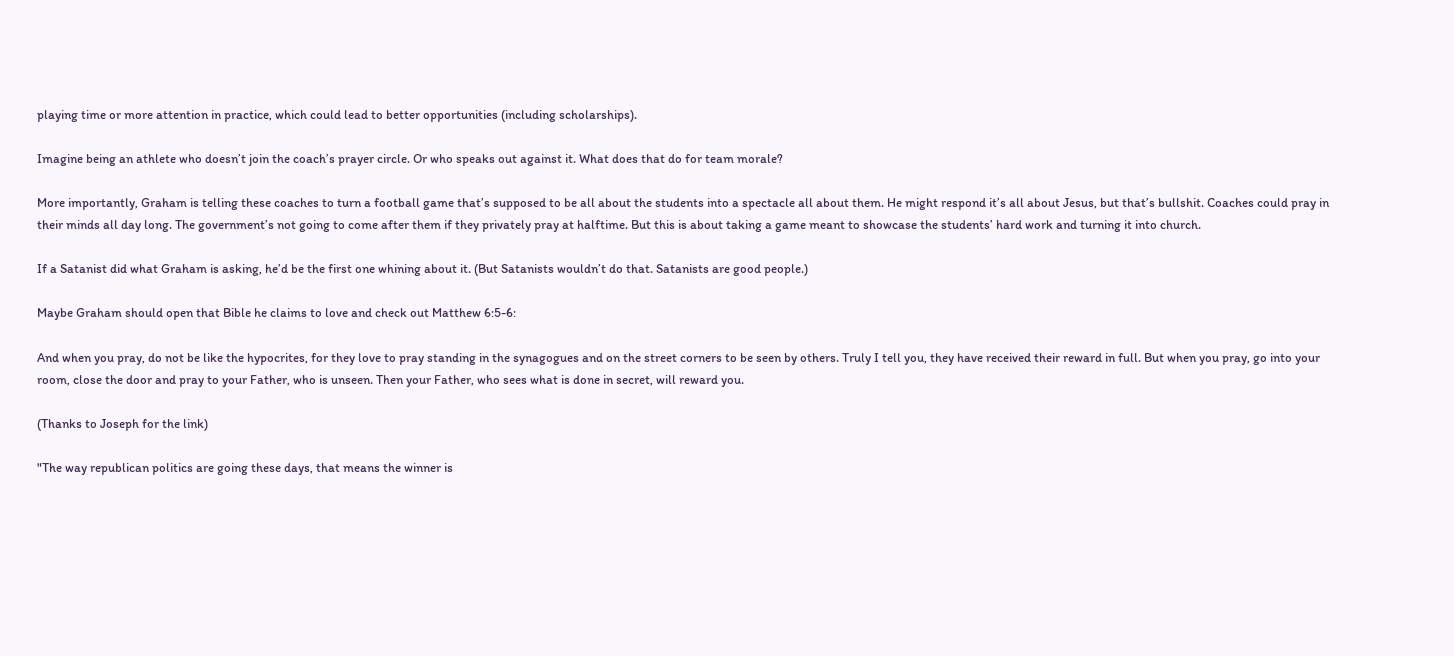playing time or more attention in practice, which could lead to better opportunities (including scholarships).

Imagine being an athlete who doesn’t join the coach’s prayer circle. Or who speaks out against it. What does that do for team morale?

More importantly, Graham is telling these coaches to turn a football game that’s supposed to be all about the students into a spectacle all about them. He might respond it’s all about Jesus, but that’s bullshit. Coaches could pray in their minds all day long. The government’s not going to come after them if they privately pray at halftime. But this is about taking a game meant to showcase the students’ hard work and turning it into church.

If a Satanist did what Graham is asking, he’d be the first one whining about it. (But Satanists wouldn’t do that. Satanists are good people.)

Maybe Graham should open that Bible he claims to love and check out Matthew 6:5-6:

And when you pray, do not be like the hypocrites, for they love to pray standing in the synagogues and on the street corners to be seen by others. Truly I tell you, they have received their reward in full. But when you pray, go into your room, close the door and pray to your Father, who is unseen. Then your Father, who sees what is done in secret, will reward you.

(Thanks to Joseph for the link)

"The way republican politics are going these days, that means the winner is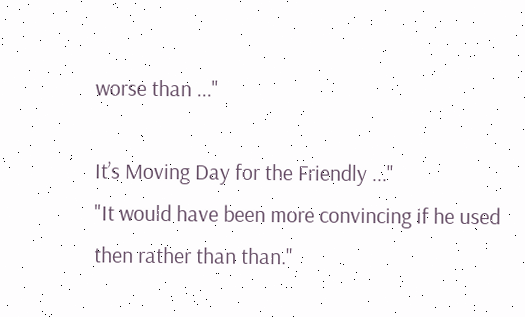worse than ..."

It’s Moving Day for the Friendly ..."
"It would have been more convincing if he used then rather than than."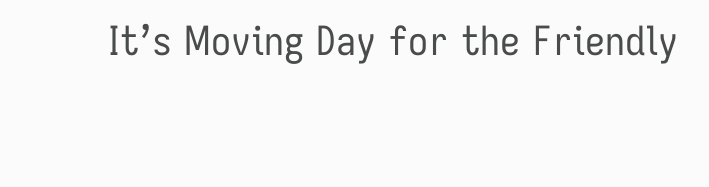It’s Moving Day for the Friendly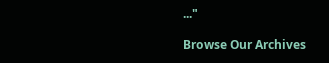..."

Browse Our Archives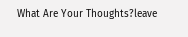What Are Your Thoughts?leave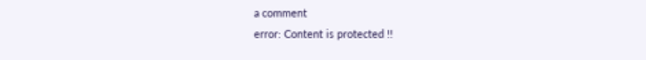a comment
error: Content is protected !!